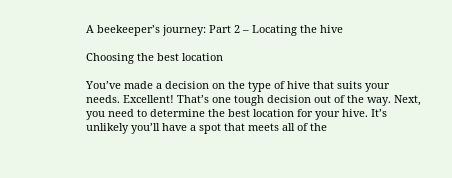A beekeeper’s journey: Part 2 – Locating the hive

Choosing the best location

You’ve made a decision on the type of hive that suits your needs. Excellent! That’s one tough decision out of the way. Next, you need to determine the best location for your hive. It’s unlikely you’ll have a spot that meets all of the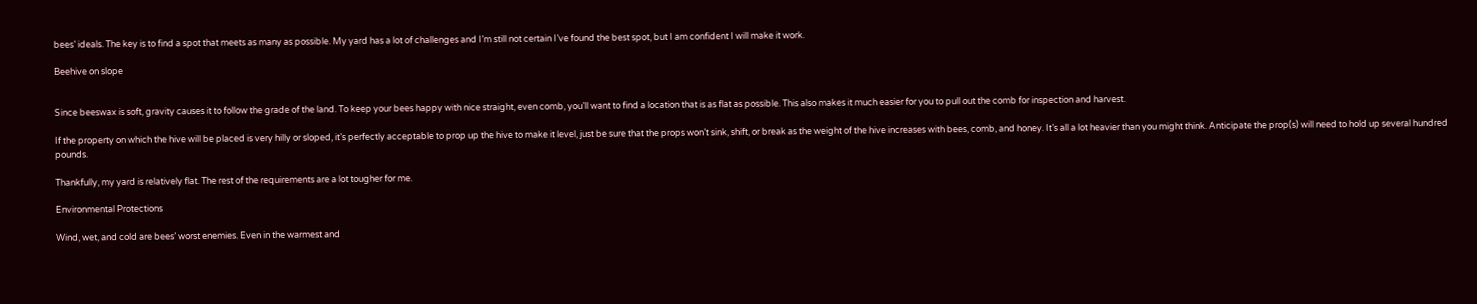bees’ ideals. The key is to find a spot that meets as many as possible. My yard has a lot of challenges and I’m still not certain I’ve found the best spot, but I am confident I will make it work.

Beehive on slope


Since beeswax is soft, gravity causes it to follow the grade of the land. To keep your bees happy with nice straight, even comb, you’ll want to find a location that is as flat as possible. This also makes it much easier for you to pull out the comb for inspection and harvest.

If the property on which the hive will be placed is very hilly or sloped, it’s perfectly acceptable to prop up the hive to make it level, just be sure that the props won’t sink, shift, or break as the weight of the hive increases with bees, comb, and honey. It’s all a lot heavier than you might think. Anticipate the prop(s) will need to hold up several hundred pounds.

Thankfully, my yard is relatively flat. The rest of the requirements are a lot tougher for me.

Environmental Protections

Wind, wet, and cold are bees’ worst enemies. Even in the warmest and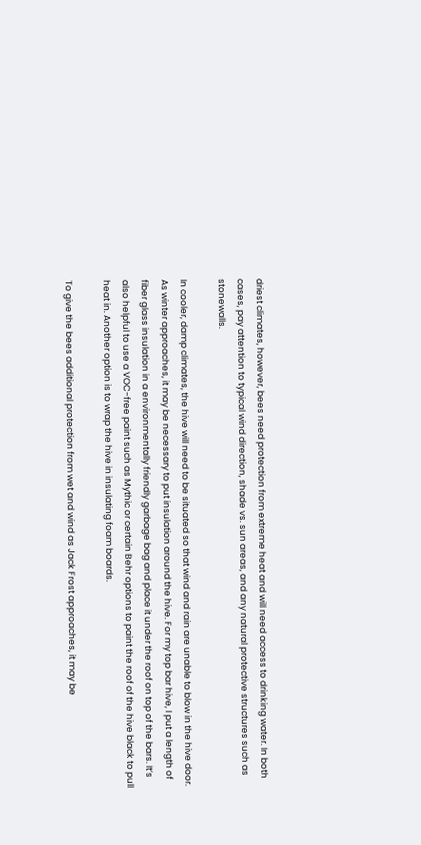driest climates, however, bees need protection from extreme heat and will need access to drinking water. In both cases, pay attention to typical wind direction, shade vs. sun areas, and any natural protective structures such as stonewalls.

In cooler, damp climates, the hive will need to be situated so that wind and rain are unable to blow in the hive door. As winter approaches, it may be necessary to put insulation around the hive. For my top bar hive, I put a length of fiber glass insulation in a environmentally friendly garbage bag and place it under the roof on top of the bars. It’s also helpful to use a VOC-free paint such as Mythic or certain Behr options to paint the roof of the hive black to pull heat in. Another option is to wrap the hive in insulating foam boards.

To give the bees additional protection from wet and wind as Jack Frost approaches, it may be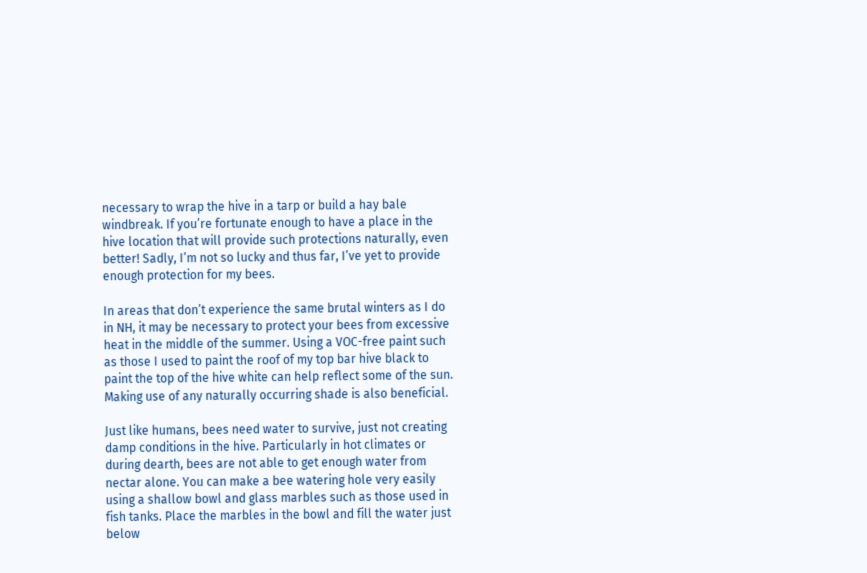necessary to wrap the hive in a tarp or build a hay bale windbreak. If you’re fortunate enough to have a place in the hive location that will provide such protections naturally, even better! Sadly, I’m not so lucky and thus far, I’ve yet to provide enough protection for my bees.

In areas that don’t experience the same brutal winters as I do in NH, it may be necessary to protect your bees from excessive heat in the middle of the summer. Using a VOC-free paint such as those I used to paint the roof of my top bar hive black to paint the top of the hive white can help reflect some of the sun. Making use of any naturally occurring shade is also beneficial.

Just like humans, bees need water to survive, just not creating damp conditions in the hive. Particularly in hot climates or during dearth, bees are not able to get enough water from nectar alone. You can make a bee watering hole very easily using a shallow bowl and glass marbles such as those used in fish tanks. Place the marbles in the bowl and fill the water just below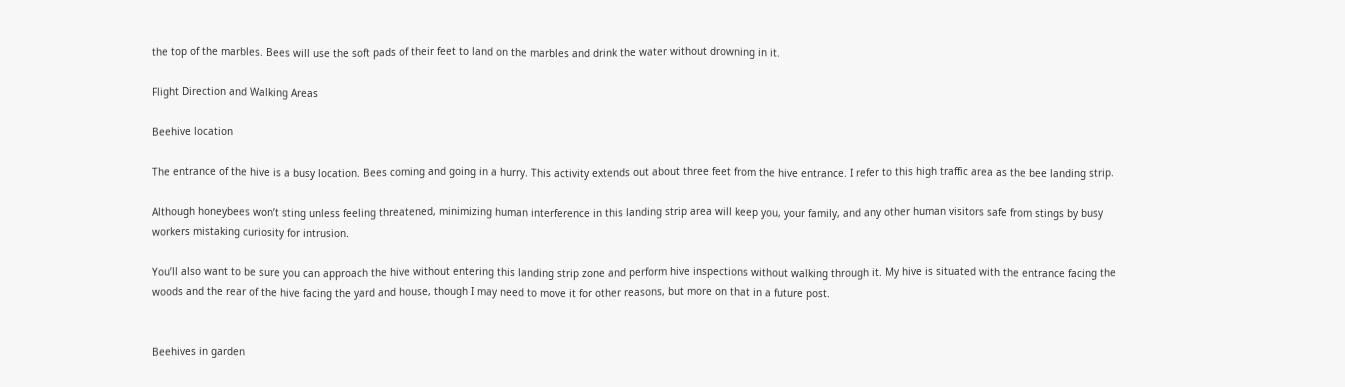the top of the marbles. Bees will use the soft pads of their feet to land on the marbles and drink the water without drowning in it.

Flight Direction and Walking Areas

Beehive location

The entrance of the hive is a busy location. Bees coming and going in a hurry. This activity extends out about three feet from the hive entrance. I refer to this high traffic area as the bee landing strip.

Although honeybees won’t sting unless feeling threatened, minimizing human interference in this landing strip area will keep you, your family, and any other human visitors safe from stings by busy workers mistaking curiosity for intrusion.

You’ll also want to be sure you can approach the hive without entering this landing strip zone and perform hive inspections without walking through it. My hive is situated with the entrance facing the woods and the rear of the hive facing the yard and house, though I may need to move it for other reasons, but more on that in a future post.


Beehives in garden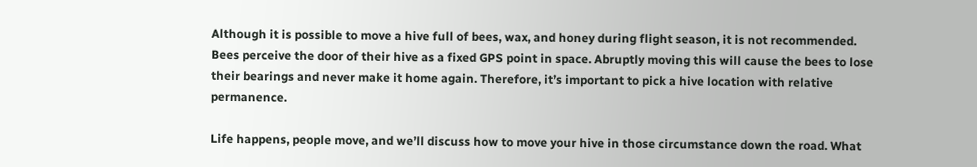Although it is possible to move a hive full of bees, wax, and honey during flight season, it is not recommended. Bees perceive the door of their hive as a fixed GPS point in space. Abruptly moving this will cause the bees to lose their bearings and never make it home again. Therefore, it’s important to pick a hive location with relative permanence.

Life happens, people move, and we’ll discuss how to move your hive in those circumstance down the road. What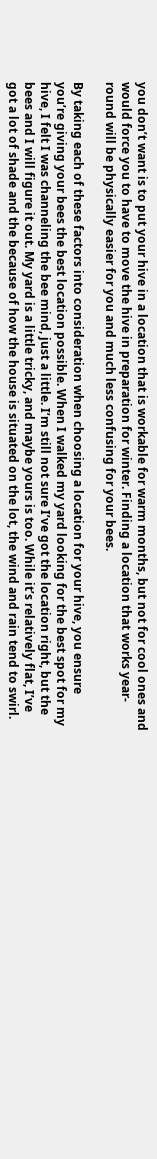you don’t want is to put your hive in a location that is workable for warm months, but not for cool ones and would force you to have to move the hive in preparation for winter. Finding a location that works year-round will be physically easier for you and much less confusing for your bees.

By taking each of these factors into consideration when choosing a location for your hive, you ensure you’re giving your bees the best location possible. When I walked my yard looking for the best spot for my hive, I felt I was channeling the bee mind, just a little. I’m still not sure I’ve got the location right, but the bees and I will figure it out. My yard is a little tricky, and maybe yours is too. While it’s relatively flat, I’ve got a lot of shade and the because of how the house is situated on the lot, the wind and rain tend to swirl.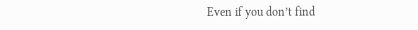Even if you don’t find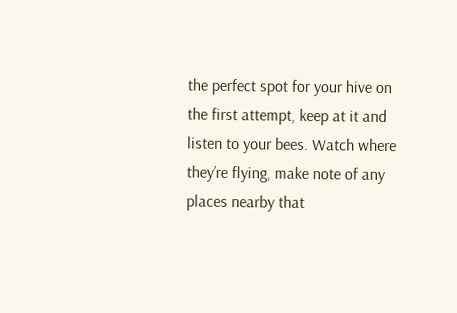the perfect spot for your hive on the first attempt, keep at it and listen to your bees. Watch where they’re flying, make note of any places nearby that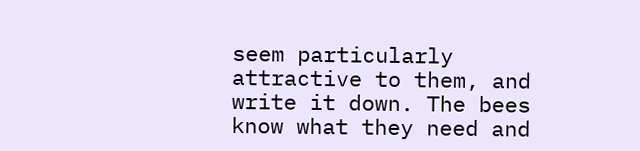seem particularly attractive to them, and write it down. The bees know what they need and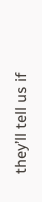they’ll tell us if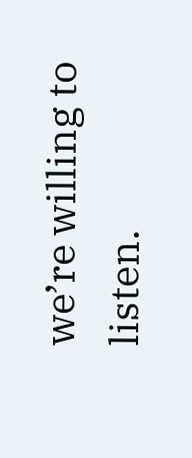we’re willing to listen.